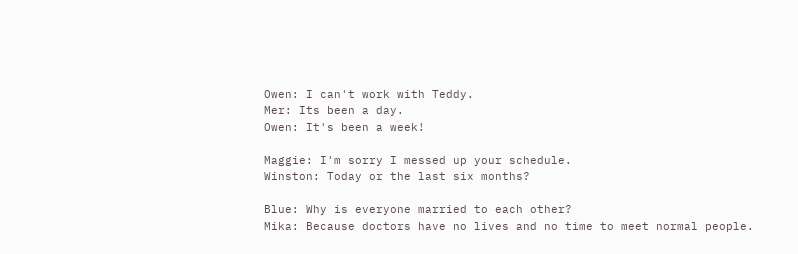Owen: I can't work with Teddy.
Mer: Its been a day.
Owen: It's been a week!

Maggie: I'm sorry I messed up your schedule.
Winston: Today or the last six months?

Blue: Why is everyone married to each other?
Mika: Because doctors have no lives and no time to meet normal people.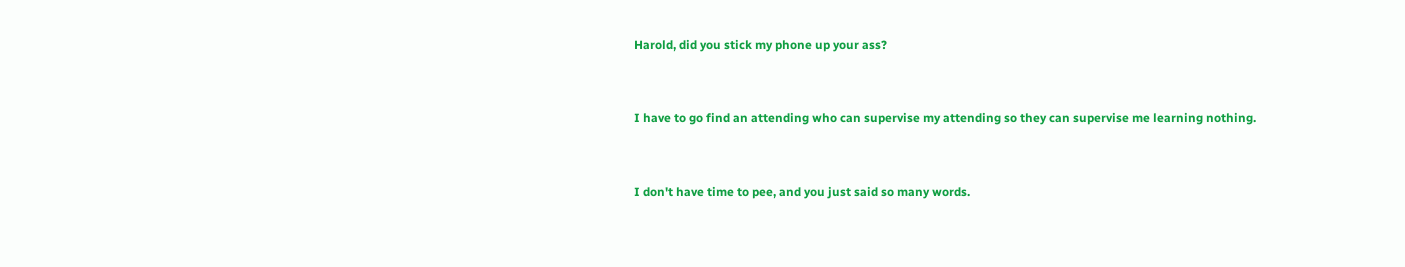Harold, did you stick my phone up your ass?


I have to go find an attending who can supervise my attending so they can supervise me learning nothing.


I don't have time to pee, and you just said so many words.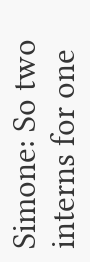Simone: So two interns for one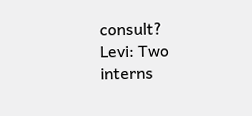consult?
Levi: Two interns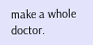make a whole doctor.